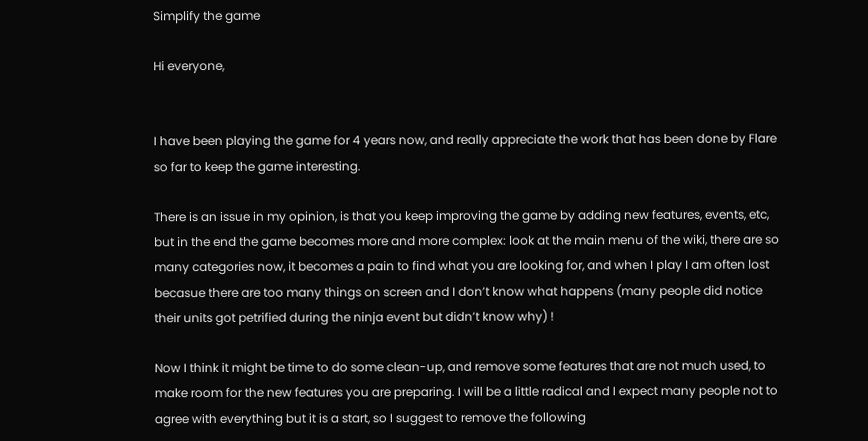Simplify the game

Hi everyone,


I have been playing the game for 4 years now, and really appreciate the work that has been done by Flare so far to keep the game interesting.

There is an issue in my opinion, is that you keep improving the game by adding new features, events, etc, but in the end the game becomes more and more complex: look at the main menu of the wiki, there are so many categories now, it becomes a pain to find what you are looking for, and when I play I am often lost becasue there are too many things on screen and I don’t know what happens (many people did notice their units got petrified during the ninja event but didn’t know why) !

Now I think it might be time to do some clean-up, and remove some features that are not much used, to make room for the new features you are preparing. I will be a little radical and I expect many people not to agree with everything but it is a start, so I suggest to remove the following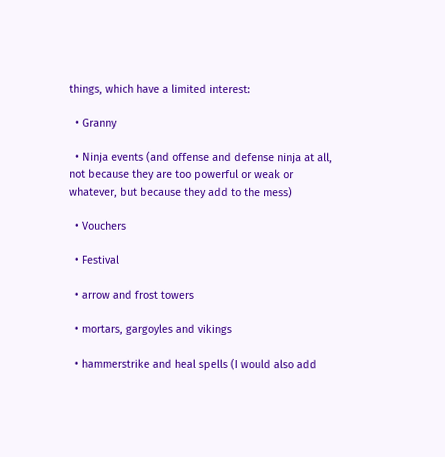things, which have a limited interest:

  • Granny

  • Ninja events (and offense and defense ninja at all, not because they are too powerful or weak or whatever, but because they add to the mess)

  • Vouchers

  • Festival

  • arrow and frost towers

  • mortars, gargoyles and vikings

  • hammerstrike and heal spells (I would also add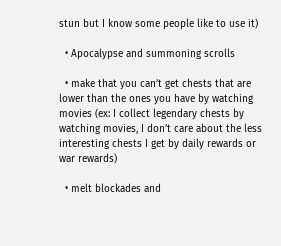stun but I know some people like to use it)

  • Apocalypse and summoning scrolls

  • make that you can’t get chests that are lower than the ones you have by watching movies (ex: I collect legendary chests by watching movies, I don’t care about the less interesting chests I get by daily rewards or war rewards)

  • melt blockades and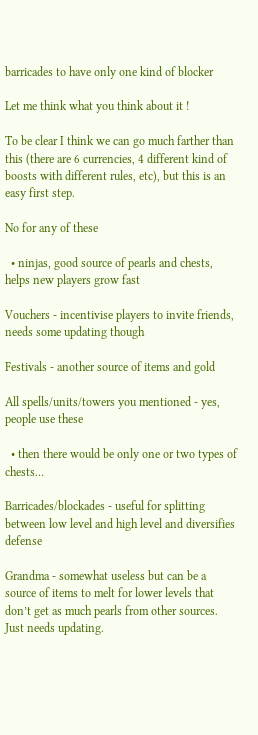barricades to have only one kind of blocker

Let me think what you think about it !

To be clear I think we can go much farther than this (there are 6 currencies, 4 different kind of boosts with different rules, etc), but this is an easy first step.

No for any of these

  • ninjas, good source of pearls and chests, helps new players grow fast

Vouchers - incentivise players to invite friends, needs some updating though

Festivals - another source of items and gold

All spells/units/towers you mentioned - yes, people use these

  • then there would be only one or two types of chests…

Barricades/blockades - useful for splitting between low level and high level and diversifies defense

Grandma - somewhat useless but can be a source of items to melt for lower levels that don’t get as much pearls from other sources. Just needs updating.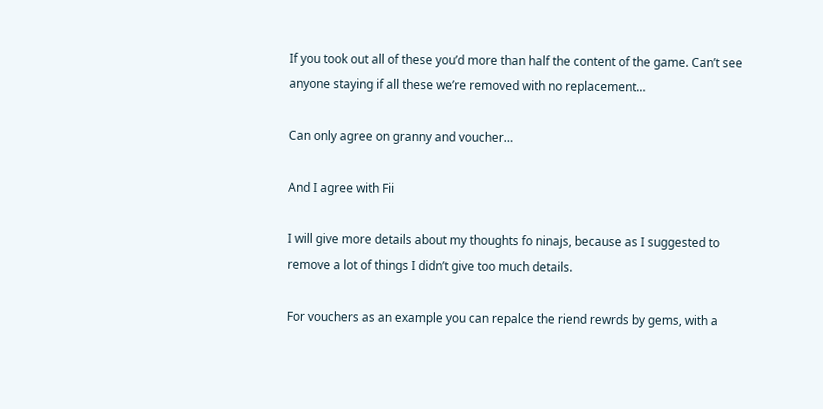If you took out all of these you’d more than half the content of the game. Can’t see anyone staying if all these we’re removed with no replacement…

Can only agree on granny and voucher…

And I agree with Fii

I will give more details about my thoughts fo ninajs, because as I suggested to remove a lot of things I didn’t give too much details.

For vouchers as an example you can repalce the riend rewrds by gems, with a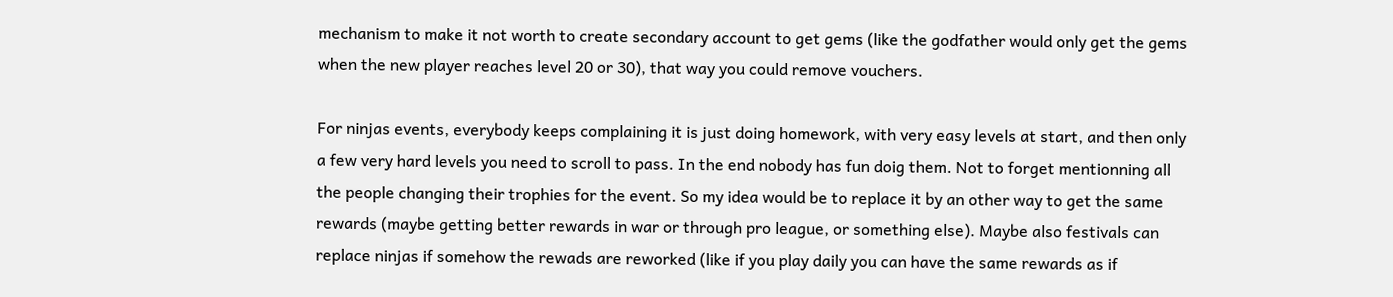mechanism to make it not worth to create secondary account to get gems (like the godfather would only get the gems when the new player reaches level 20 or 30), that way you could remove vouchers.

For ninjas events, everybody keeps complaining it is just doing homework, with very easy levels at start, and then only a few very hard levels you need to scroll to pass. In the end nobody has fun doig them. Not to forget mentionning all the people changing their trophies for the event. So my idea would be to replace it by an other way to get the same rewards (maybe getting better rewards in war or through pro league, or something else). Maybe also festivals can replace ninjas if somehow the rewads are reworked (like if you play daily you can have the same rewards as if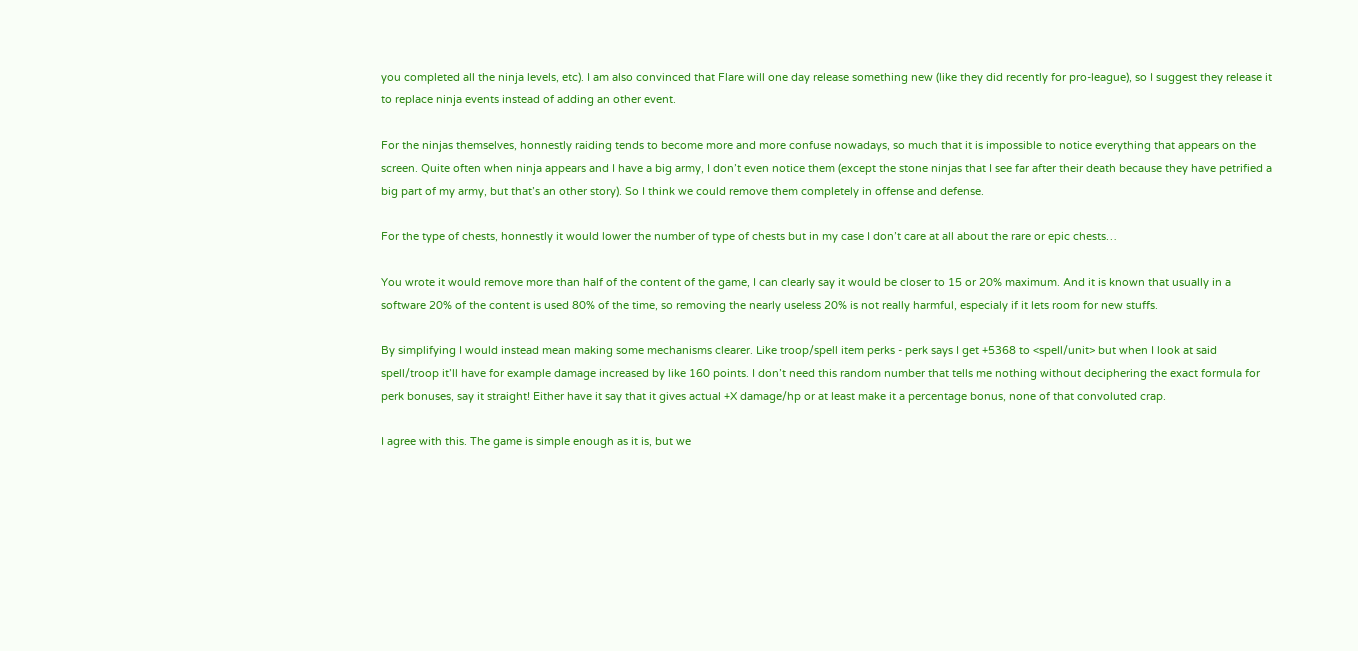you completed all the ninja levels, etc). I am also convinced that Flare will one day release something new (like they did recently for pro-league), so I suggest they release it to replace ninja events instead of adding an other event.

For the ninjas themselves, honnestly raiding tends to become more and more confuse nowadays, so much that it is impossible to notice everything that appears on the screen. Quite often when ninja appears and I have a big army, I don’t even notice them (except the stone ninjas that I see far after their death because they have petrified a big part of my army, but that’s an other story). So I think we could remove them completely in offense and defense.

For the type of chests, honnestly it would lower the number of type of chests but in my case I don’t care at all about the rare or epic chests…

You wrote it would remove more than half of the content of the game, I can clearly say it would be closer to 15 or 20% maximum. And it is known that usually in a software 20% of the content is used 80% of the time, so removing the nearly useless 20% is not really harmful, especialy if it lets room for new stuffs.

By simplifying I would instead mean making some mechanisms clearer. Like troop/spell item perks - perk says I get +5368 to <spell/unit> but when I look at said spell/troop it’ll have for example damage increased by like 160 points. I don’t need this random number that tells me nothing without deciphering the exact formula for perk bonuses, say it straight! Either have it say that it gives actual +X damage/hp or at least make it a percentage bonus, none of that convoluted crap.

I agree with this. The game is simple enough as it is, but we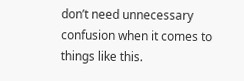don’t need unnecessary confusion when it comes to things like this.